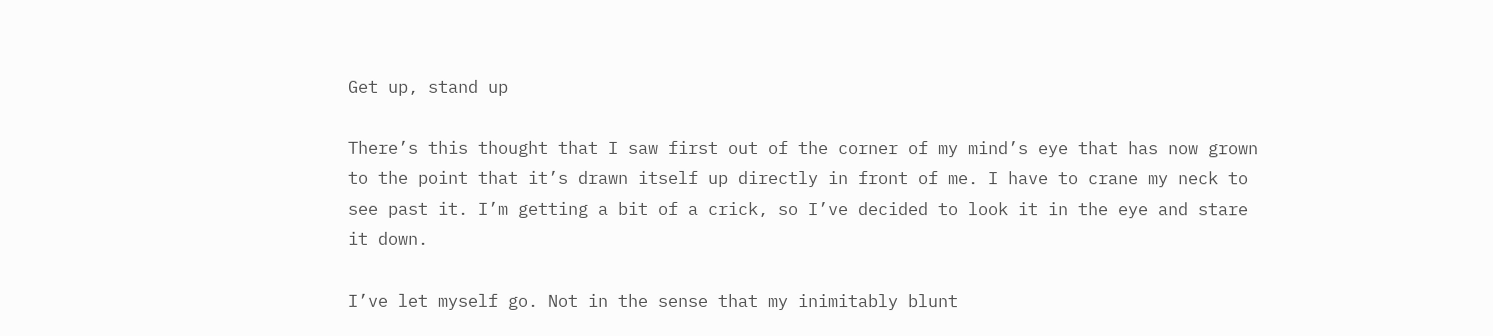Get up, stand up

There’s this thought that I saw first out of the corner of my mind’s eye that has now grown to the point that it’s drawn itself up directly in front of me. I have to crane my neck to see past it. I’m getting a bit of a crick, so I’ve decided to look it in the eye and stare it down.

I’ve let myself go. Not in the sense that my inimitably blunt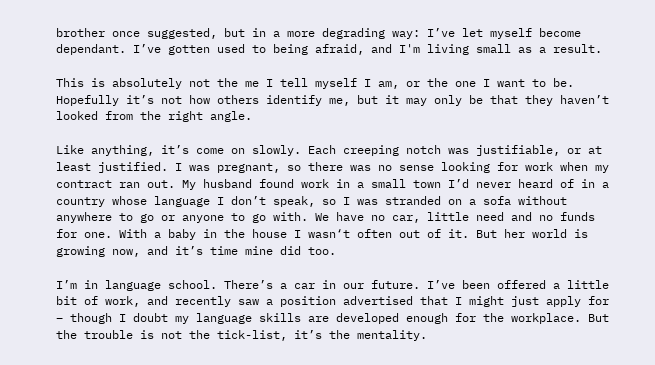brother once suggested, but in a more degrading way: I’ve let myself become dependant. I’ve gotten used to being afraid, and I'm living small as a result.

This is absolutely not the me I tell myself I am, or the one I want to be. Hopefully it’s not how others identify me, but it may only be that they haven’t looked from the right angle.

Like anything, it’s come on slowly. Each creeping notch was justifiable, or at least justified. I was pregnant, so there was no sense looking for work when my contract ran out. My husband found work in a small town I’d never heard of in a country whose language I don’t speak, so I was stranded on a sofa without anywhere to go or anyone to go with. We have no car, little need and no funds for one. With a baby in the house I wasn‘t often out of it. But her world is growing now, and it’s time mine did too.

I’m in language school. There’s a car in our future. I’ve been offered a little bit of work, and recently saw a position advertised that I might just apply for – though I doubt my language skills are developed enough for the workplace. But the trouble is not the tick-list, it’s the mentality.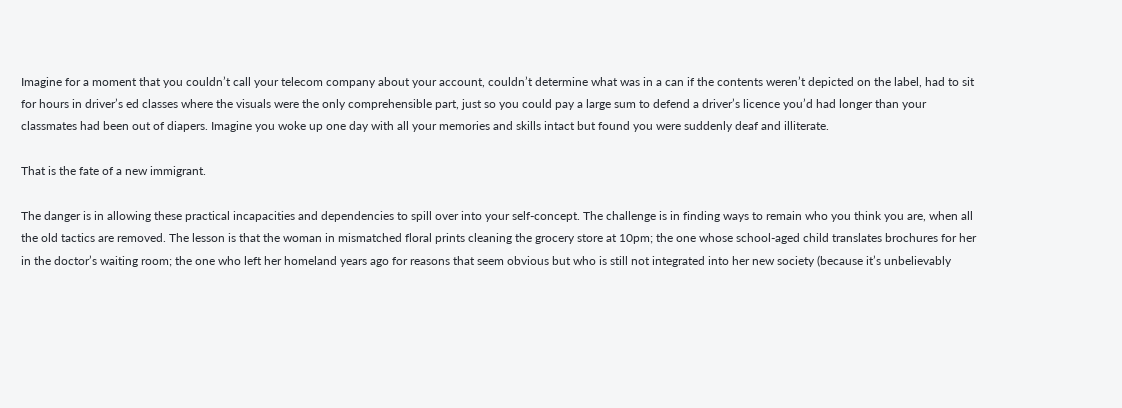Imagine for a moment that you couldn’t call your telecom company about your account, couldn’t determine what was in a can if the contents weren’t depicted on the label, had to sit for hours in driver’s ed classes where the visuals were the only comprehensible part, just so you could pay a large sum to defend a driver’s licence you’d had longer than your classmates had been out of diapers. Imagine you woke up one day with all your memories and skills intact but found you were suddenly deaf and illiterate.

That is the fate of a new immigrant.

The danger is in allowing these practical incapacities and dependencies to spill over into your self-concept. The challenge is in finding ways to remain who you think you are, when all the old tactics are removed. The lesson is that the woman in mismatched floral prints cleaning the grocery store at 10pm; the one whose school-aged child translates brochures for her in the doctor’s waiting room; the one who left her homeland years ago for reasons that seem obvious but who is still not integrated into her new society (because it’s unbelievably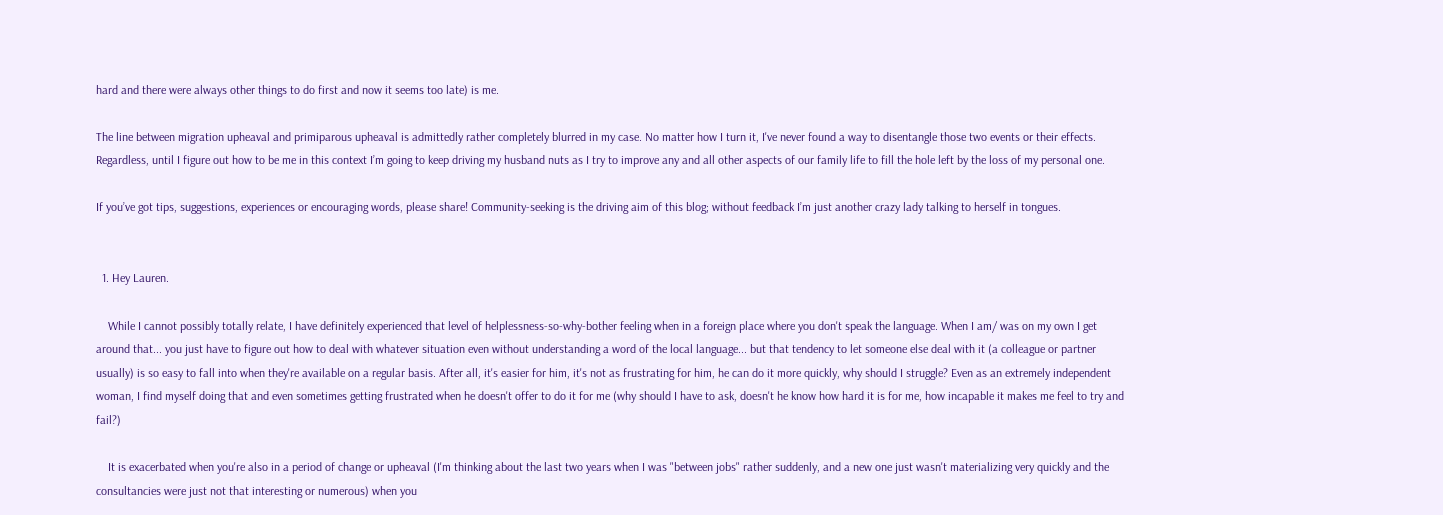hard and there were always other things to do first and now it seems too late) is me.

The line between migration upheaval and primiparous upheaval is admittedly rather completely blurred in my case. No matter how I turn it, I've never found a way to disentangle those two events or their effects. Regardless, until I figure out how to be me in this context I’m going to keep driving my husband nuts as I try to improve any and all other aspects of our family life to fill the hole left by the loss of my personal one.

If you’ve got tips, suggestions, experiences or encouraging words, please share! Community-seeking is the driving aim of this blog; without feedback I’m just another crazy lady talking to herself in tongues.


  1. Hey Lauren.

    While I cannot possibly totally relate, I have definitely experienced that level of helplessness-so-why-bother feeling when in a foreign place where you don't speak the language. When I am/ was on my own I get around that... you just have to figure out how to deal with whatever situation even without understanding a word of the local language... but that tendency to let someone else deal with it (a colleague or partner usually) is so easy to fall into when they're available on a regular basis. After all, it's easier for him, it's not as frustrating for him, he can do it more quickly, why should I struggle? Even as an extremely independent woman, I find myself doing that and even sometimes getting frustrated when he doesn't offer to do it for me (why should I have to ask, doesn't he know how hard it is for me, how incapable it makes me feel to try and fail?)

    It is exacerbated when you're also in a period of change or upheaval (I'm thinking about the last two years when I was "between jobs" rather suddenly, and a new one just wasn't materializing very quickly and the consultancies were just not that interesting or numerous) when you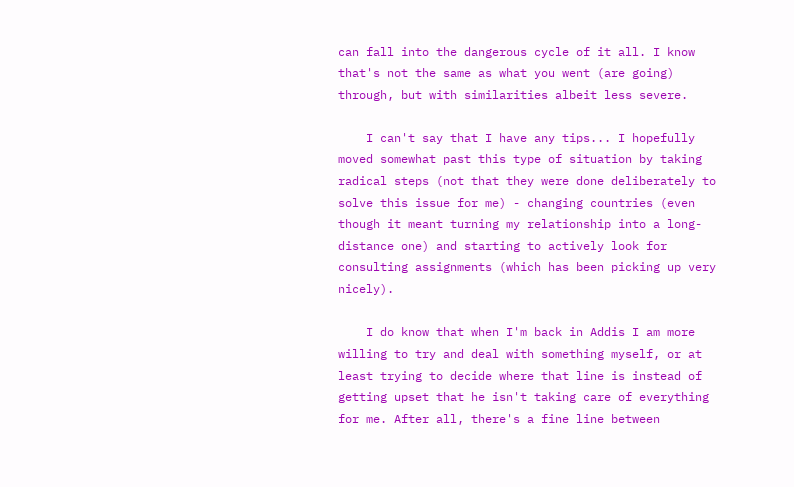can fall into the dangerous cycle of it all. I know that's not the same as what you went (are going) through, but with similarities albeit less severe.

    I can't say that I have any tips... I hopefully moved somewhat past this type of situation by taking radical steps (not that they were done deliberately to solve this issue for me) - changing countries (even though it meant turning my relationship into a long-distance one) and starting to actively look for consulting assignments (which has been picking up very nicely).

    I do know that when I'm back in Addis I am more willing to try and deal with something myself, or at least trying to decide where that line is instead of getting upset that he isn't taking care of everything for me. After all, there's a fine line between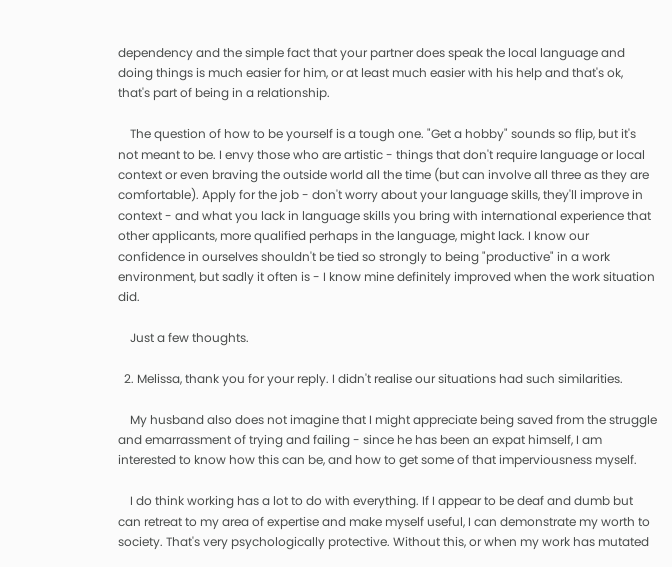dependency and the simple fact that your partner does speak the local language and doing things is much easier for him, or at least much easier with his help and that's ok, that's part of being in a relationship.

    The question of how to be yourself is a tough one. "Get a hobby" sounds so flip, but it's not meant to be. I envy those who are artistic - things that don't require language or local context or even braving the outside world all the time (but can involve all three as they are comfortable). Apply for the job - don't worry about your language skills, they'll improve in context - and what you lack in language skills you bring with international experience that other applicants, more qualified perhaps in the language, might lack. I know our confidence in ourselves shouldn't be tied so strongly to being "productive" in a work environment, but sadly it often is - I know mine definitely improved when the work situation did.

    Just a few thoughts.

  2. Melissa, thank you for your reply. I didn't realise our situations had such similarities.

    My husband also does not imagine that I might appreciate being saved from the struggle and emarrassment of trying and failing - since he has been an expat himself, I am interested to know how this can be, and how to get some of that imperviousness myself.

    I do think working has a lot to do with everything. If I appear to be deaf and dumb but can retreat to my area of expertise and make myself useful, I can demonstrate my worth to society. That's very psychologically protective. Without this, or when my work has mutated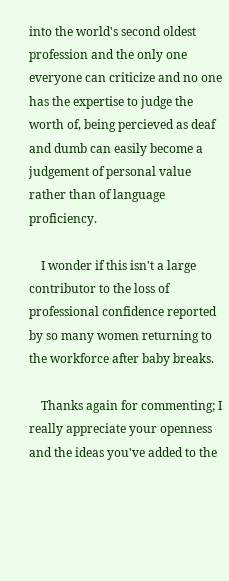into the world's second oldest profession and the only one everyone can criticize and no one has the expertise to judge the worth of, being percieved as deaf and dumb can easily become a judgement of personal value rather than of language proficiency.

    I wonder if this isn't a large contributor to the loss of professional confidence reported by so many women returning to the workforce after baby breaks.

    Thanks again for commenting; I really appreciate your openness and the ideas you've added to the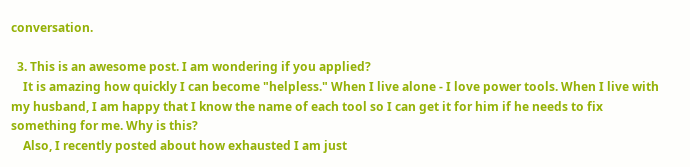conversation.

  3. This is an awesome post. I am wondering if you applied?
    It is amazing how quickly I can become "helpless." When I live alone - I love power tools. When I live with my husband, I am happy that I know the name of each tool so I can get it for him if he needs to fix something for me. Why is this?
    Also, I recently posted about how exhausted I am just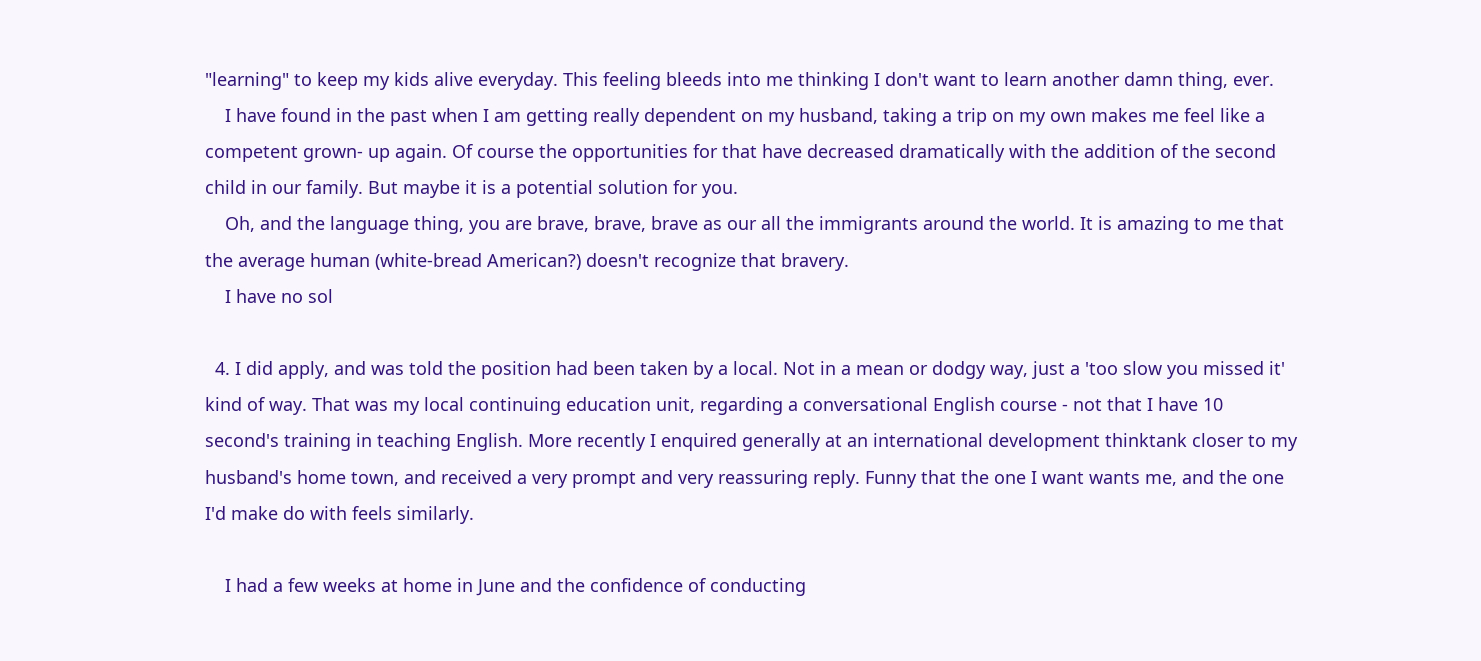"learning" to keep my kids alive everyday. This feeling bleeds into me thinking I don't want to learn another damn thing, ever.
    I have found in the past when I am getting really dependent on my husband, taking a trip on my own makes me feel like a competent grown- up again. Of course the opportunities for that have decreased dramatically with the addition of the second child in our family. But maybe it is a potential solution for you.
    Oh, and the language thing, you are brave, brave, brave as our all the immigrants around the world. It is amazing to me that the average human (white-bread American?) doesn't recognize that bravery.
    I have no sol

  4. I did apply, and was told the position had been taken by a local. Not in a mean or dodgy way, just a 'too slow you missed it' kind of way. That was my local continuing education unit, regarding a conversational English course - not that I have 10 second's training in teaching English. More recently I enquired generally at an international development thinktank closer to my husband's home town, and received a very prompt and very reassuring reply. Funny that the one I want wants me, and the one I'd make do with feels similarly.

    I had a few weeks at home in June and the confidence of conducting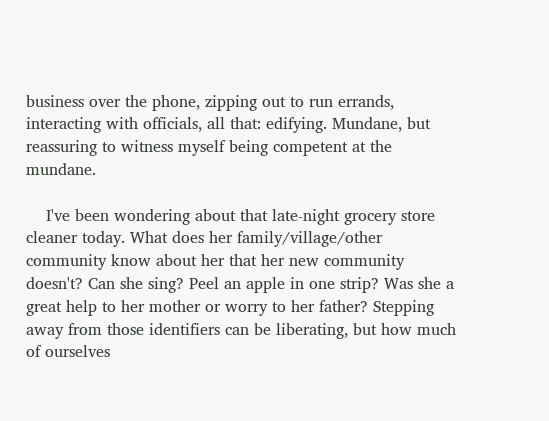business over the phone, zipping out to run errands, interacting with officials, all that: edifying. Mundane, but reassuring to witness myself being competent at the mundane.

    I've been wondering about that late-night grocery store cleaner today. What does her family/village/other community know about her that her new community doesn't? Can she sing? Peel an apple in one strip? Was she a great help to her mother or worry to her father? Stepping away from those identifiers can be liberating, but how much of ourselves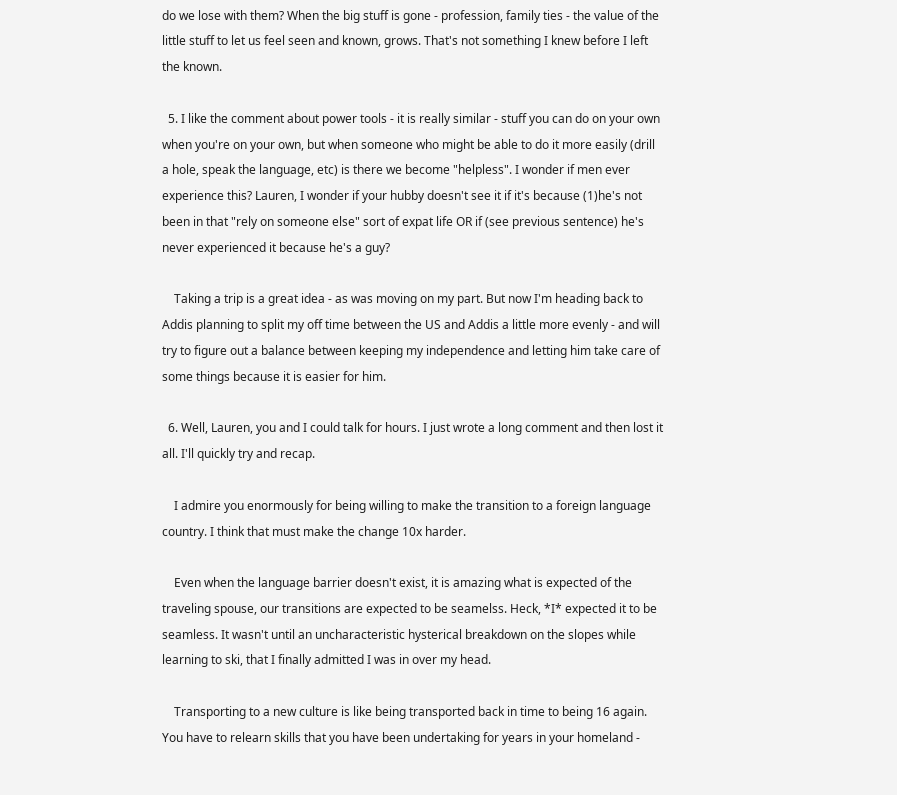do we lose with them? When the big stuff is gone - profession, family ties - the value of the little stuff to let us feel seen and known, grows. That's not something I knew before I left the known.

  5. I like the comment about power tools - it is really similar - stuff you can do on your own when you're on your own, but when someone who might be able to do it more easily (drill a hole, speak the language, etc) is there we become "helpless". I wonder if men ever experience this? Lauren, I wonder if your hubby doesn't see it if it's because (1)he's not been in that "rely on someone else" sort of expat life OR if (see previous sentence) he's never experienced it because he's a guy?

    Taking a trip is a great idea - as was moving on my part. But now I'm heading back to Addis planning to split my off time between the US and Addis a little more evenly - and will try to figure out a balance between keeping my independence and letting him take care of some things because it is easier for him.

  6. Well, Lauren, you and I could talk for hours. I just wrote a long comment and then lost it all. I'll quickly try and recap.

    I admire you enormously for being willing to make the transition to a foreign language country. I think that must make the change 10x harder.

    Even when the language barrier doesn't exist, it is amazing what is expected of the traveling spouse, our transitions are expected to be seamelss. Heck, *I* expected it to be seamless. It wasn't until an uncharacteristic hysterical breakdown on the slopes while learning to ski, that I finally admitted I was in over my head.

    Transporting to a new culture is like being transported back in time to being 16 again. You have to relearn skills that you have been undertaking for years in your homeland -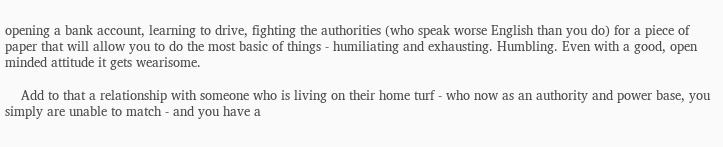opening a bank account, learning to drive, fighting the authorities (who speak worse English than you do) for a piece of paper that will allow you to do the most basic of things - humiliating and exhausting. Humbling. Even with a good, open minded attitude it gets wearisome.

    Add to that a relationship with someone who is living on their home turf - who now as an authority and power base, you simply are unable to match - and you have a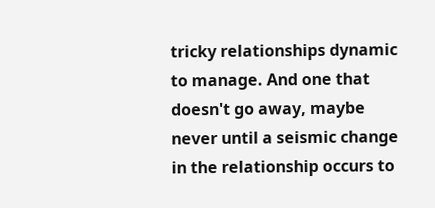tricky relationships dynamic to manage. And one that doesn't go away, maybe never until a seismic change in the relationship occurs to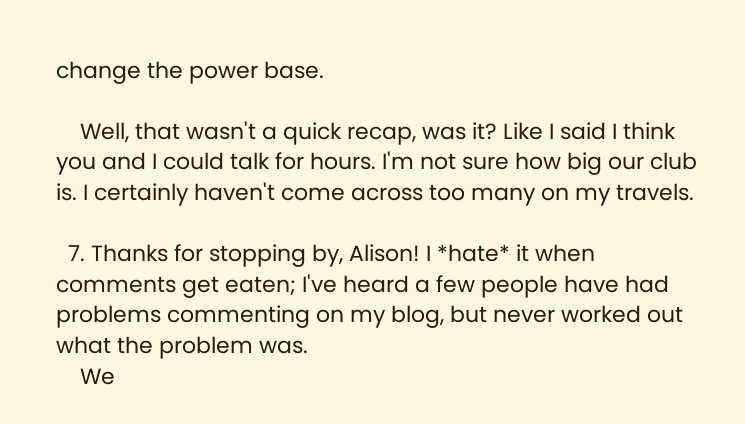change the power base.

    Well, that wasn't a quick recap, was it? Like I said I think you and I could talk for hours. I'm not sure how big our club is. I certainly haven't come across too many on my travels.

  7. Thanks for stopping by, Alison! I *hate* it when comments get eaten; I've heard a few people have had problems commenting on my blog, but never worked out what the problem was.
    We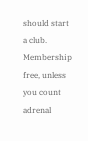should start a club. Membership free, unless you count adrenal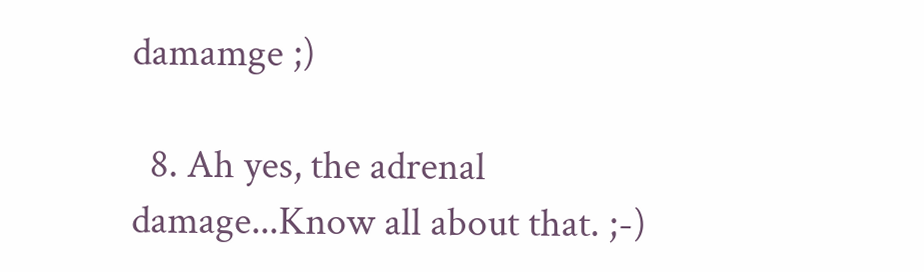damamge ;)

  8. Ah yes, the adrenal damage...Know all about that. ;-)